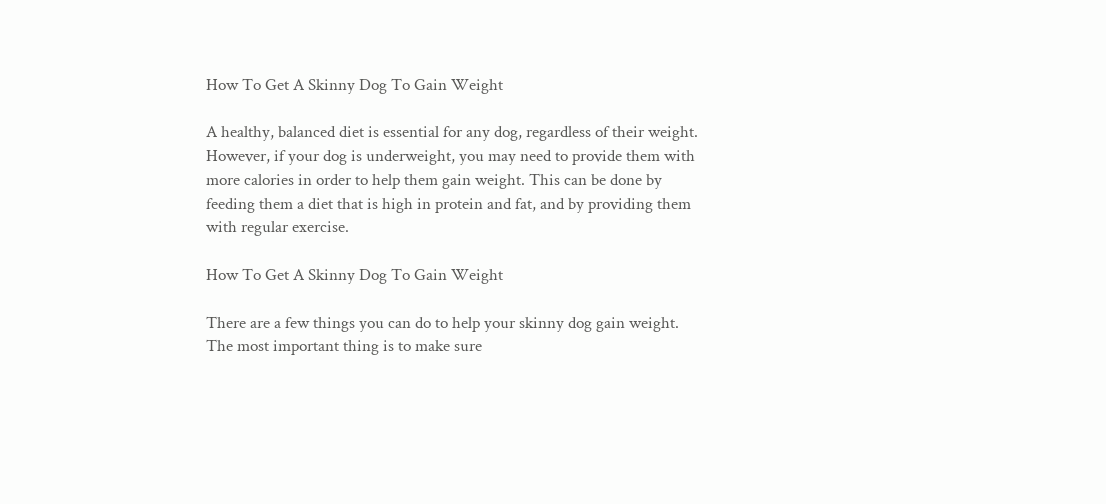How To Get A Skinny Dog To Gain Weight

A healthy, balanced diet is essential for any dog, regardless of their weight. However, if your dog is underweight, you may need to provide them with more calories in order to help them gain weight. This can be done by feeding them a diet that is high in protein and fat, and by providing them with regular exercise.

How To Get A Skinny Dog To Gain Weight

There are a few things you can do to help your skinny dog gain weight. The most important thing is to make sure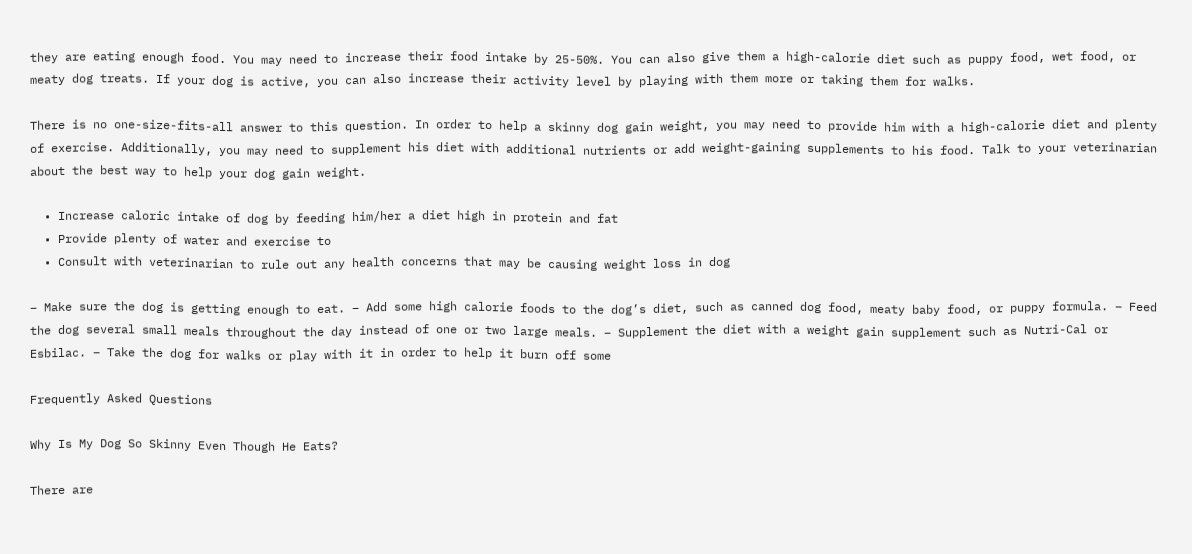they are eating enough food. You may need to increase their food intake by 25-50%. You can also give them a high-calorie diet such as puppy food, wet food, or meaty dog treats. If your dog is active, you can also increase their activity level by playing with them more or taking them for walks.

There is no one-size-fits-all answer to this question. In order to help a skinny dog gain weight, you may need to provide him with a high-calorie diet and plenty of exercise. Additionally, you may need to supplement his diet with additional nutrients or add weight-gaining supplements to his food. Talk to your veterinarian about the best way to help your dog gain weight.

  • Increase caloric intake of dog by feeding him/her a diet high in protein and fat
  • Provide plenty of water and exercise to
  • Consult with veterinarian to rule out any health concerns that may be causing weight loss in dog

– Make sure the dog is getting enough to eat. – Add some high calorie foods to the dog’s diet, such as canned dog food, meaty baby food, or puppy formula. – Feed the dog several small meals throughout the day instead of one or two large meals. – Supplement the diet with a weight gain supplement such as Nutri-Cal or Esbilac. – Take the dog for walks or play with it in order to help it burn off some

Frequently Asked Questions

Why Is My Dog So Skinny Even Though He Eats?

There are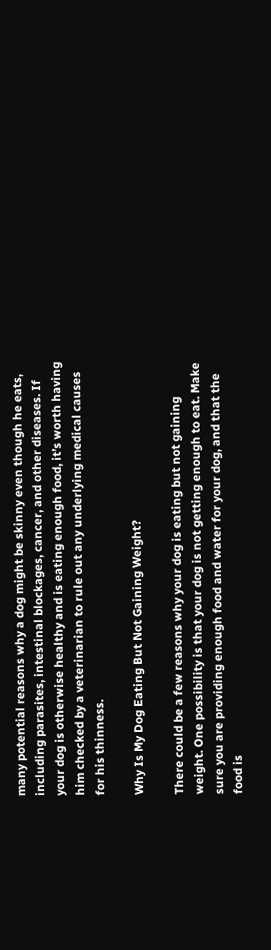many potential reasons why a dog might be skinny even though he eats, including parasites, intestinal blockages, cancer, and other diseases. If your dog is otherwise healthy and is eating enough food, it’s worth having him checked by a veterinarian to rule out any underlying medical causes for his thinness.

Why Is My Dog Eating But Not Gaining Weight?

There could be a few reasons why your dog is eating but not gaining weight. One possibility is that your dog is not getting enough to eat. Make sure you are providing enough food and water for your dog, and that the food is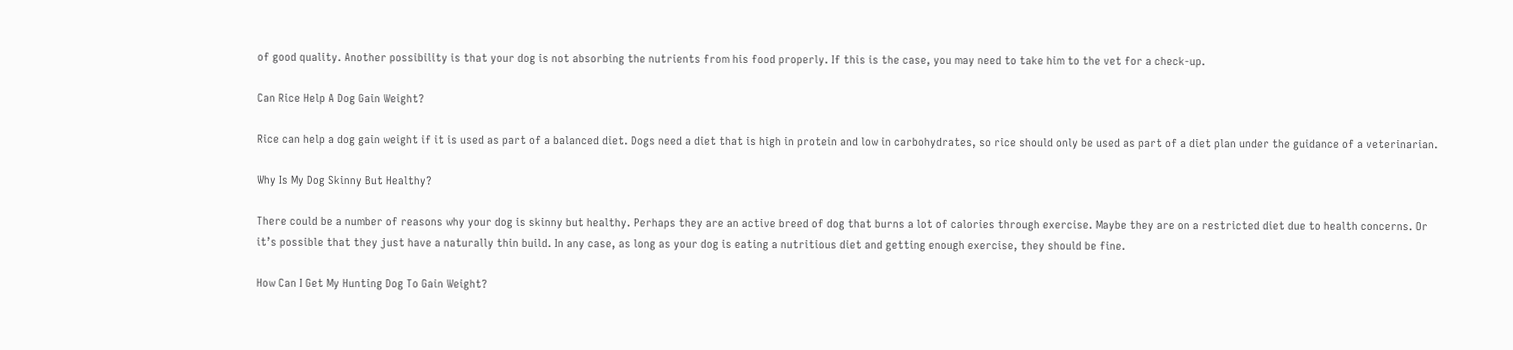of good quality. Another possibility is that your dog is not absorbing the nutrients from his food properly. If this is the case, you may need to take him to the vet for a check-up.

Can Rice Help A Dog Gain Weight?

Rice can help a dog gain weight if it is used as part of a balanced diet. Dogs need a diet that is high in protein and low in carbohydrates, so rice should only be used as part of a diet plan under the guidance of a veterinarian.

Why Is My Dog Skinny But Healthy?

There could be a number of reasons why your dog is skinny but healthy. Perhaps they are an active breed of dog that burns a lot of calories through exercise. Maybe they are on a restricted diet due to health concerns. Or it’s possible that they just have a naturally thin build. In any case, as long as your dog is eating a nutritious diet and getting enough exercise, they should be fine.

How Can I Get My Hunting Dog To Gain Weight?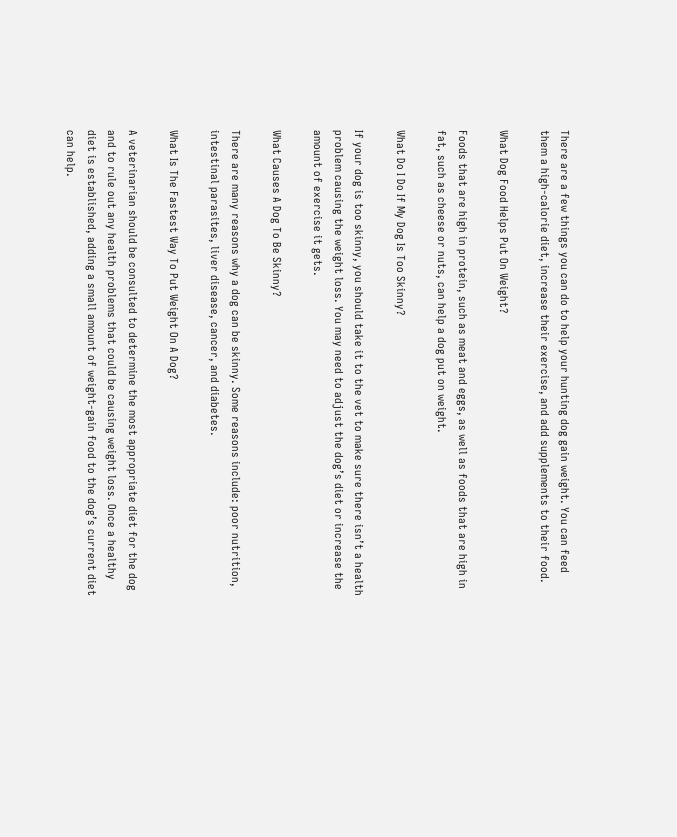There are a few things you can do to help your hunting dog gain weight. You can feed them a high-calorie diet, increase their exercise, and add supplements to their food.

What Dog Food Helps Put On Weight?

Foods that are high in protein, such as meat and eggs, as well as foods that are high in fat, such as cheese or nuts, can help a dog put on weight.

What Do I Do If My Dog Is Too Skinny?

If your dog is too skinny, you should take it to the vet to make sure there isn’t a health problem causing the weight loss. You may need to adjust the dog’s diet or increase the amount of exercise it gets.

What Causes A Dog To Be Skinny?

There are many reasons why a dog can be skinny. Some reasons include: poor nutrition, intestinal parasites, liver disease, cancer, and diabetes.

What Is The Fastest Way To Put Weight On A Dog?

A veterinarian should be consulted to determine the most appropriate diet for the dog and to rule out any health problems that could be causing weight loss. Once a healthy diet is established, adding a small amount of weight-gain food to the dog’s current diet can help.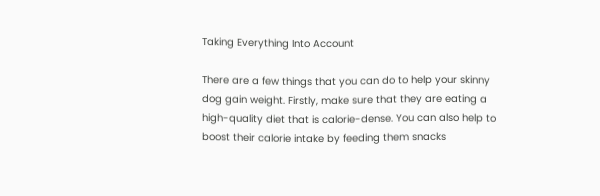Taking Everything Into Account

There are a few things that you can do to help your skinny dog gain weight. Firstly, make sure that they are eating a high-quality diet that is calorie-dense. You can also help to boost their calorie intake by feeding them snacks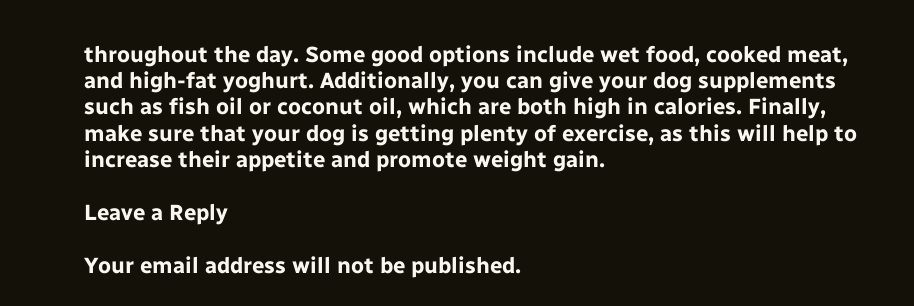throughout the day. Some good options include wet food, cooked meat, and high-fat yoghurt. Additionally, you can give your dog supplements such as fish oil or coconut oil, which are both high in calories. Finally, make sure that your dog is getting plenty of exercise, as this will help to increase their appetite and promote weight gain.

Leave a Reply

Your email address will not be published.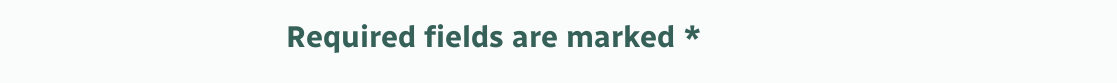Required fields are marked *